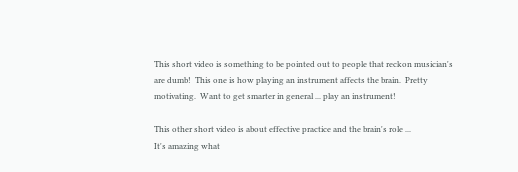This short video is something to be pointed out to people that reckon musician's are dumb!  This one is how playing an instrument affects the brain.  Pretty motivating.  Want to get smarter in general ... play an instrument!

This other short video is about effective practice and the brain's role ...
It's amazing what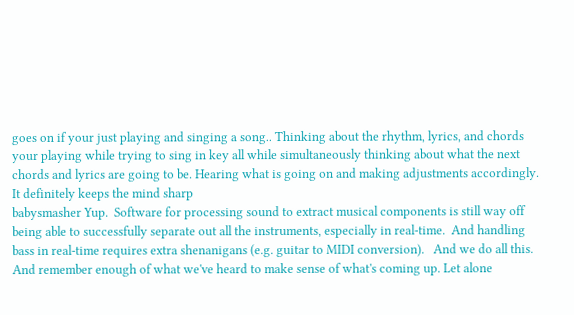goes on if your just playing and singing a song.. Thinking about the rhythm, lyrics, and chords your playing while trying to sing in key all while simultaneously thinking about what the next chords and lyrics are going to be. Hearing what is going on and making adjustments accordingly. It definitely keeps the mind sharp
babysmasher Yup.  Software for processing sound to extract musical components is still way off being able to successfully separate out all the instruments, especially in real-time.  And handling bass in real-time requires extra shenanigans (e.g. guitar to MIDI conversion).   And we do all this.  And remember enough of what we've heard to make sense of what's coming up. Let alone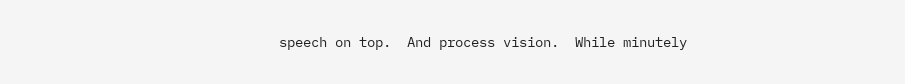speech on top.  And process vision.  While minutely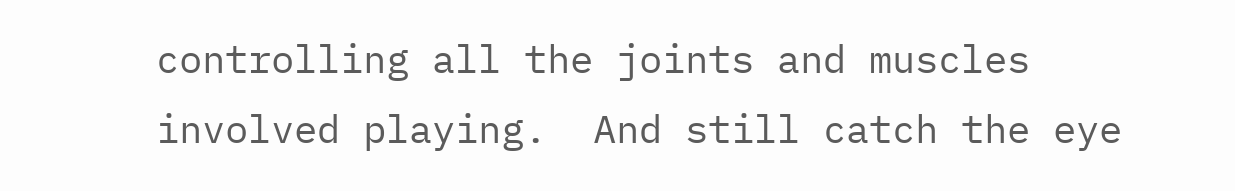controlling all the joints and muscles involved playing.  And still catch the eye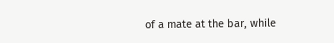of a mate at the bar, while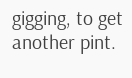gigging, to get another pint.